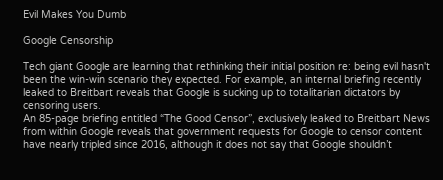Evil Makes You Dumb

Google Censorship

Tech giant Google are learning that rethinking their initial position re: being evil hasn't been the win-win scenario they expected. For example, an internal briefing recently leaked to Breitbart reveals that Google is sucking up to totalitarian dictators by censoring users.
An 85-page briefing entitled “The Good Censor”, exclusively leaked to Breitbart News from within Google reveals that government requests for Google to censor content have nearly tripled since 2016, although it does not say that Google shouldn’t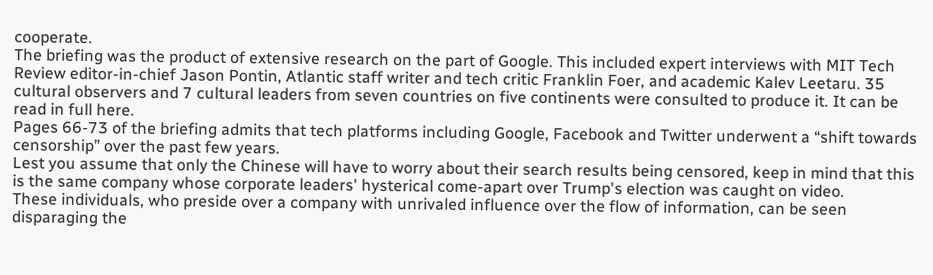cooperate.
The briefing was the product of extensive research on the part of Google. This included expert interviews with MIT Tech Review editor-in-chief Jason Pontin, Atlantic staff writer and tech critic Franklin Foer, and academic Kalev Leetaru. 35 cultural observers and 7 cultural leaders from seven countries on five continents were consulted to produce it. It can be read in full here.
Pages 66-73 of the briefing admits that tech platforms including Google, Facebook and Twitter underwent a “shift towards censorship” over the past few years.
Lest you assume that only the Chinese will have to worry about their search results being censored, keep in mind that this is the same company whose corporate leaders' hysterical come-apart over Trump's election was caught on video.
These individuals, who preside over a company with unrivaled influence over the flow of information, can be seen disparaging the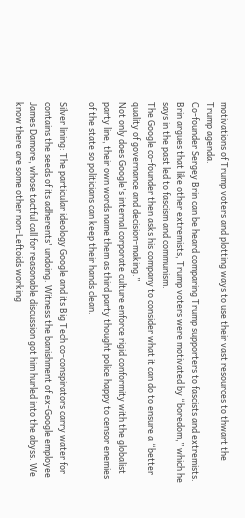motivations of Trump voters and plotting ways to use their vast resources to thwart the Trump agenda.
Co-founder Sergey Brin can be heard comparing Trump supporters to fascists and extremists. Brin argues that like other extremists, Trump voters were motivated by “boredom,” which he says in the past led to fascism and communism.
The Google co-founder then asks his company to consider what it can do to ensure a “better quality of governance and decision-making.”
Not only does Google's internal corporate culture enforce rigid conformity with the globalist party line, their own words name them as third party thought police happy to censor enemies of the state so politicians can keep their hands clean.

Silver lining: The particular ideology Google and its Big Tech co-conspirators carry water for contains the seeds of its adherents' undoing. Witness the banishment of ex-Google employee James Damore, whose tactful call for reasonable discussion got him hurled into the abyss. We know there are some other non-Leftoids working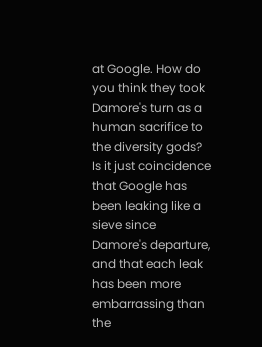at Google. How do you think they took Damore's turn as a human sacrifice to the diversity gods? Is it just coincidence that Google has been leaking like a sieve since Damore's departure, and that each leak has been more embarrassing than the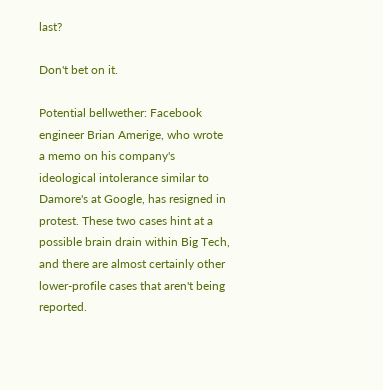last?

Don't bet on it.

Potential bellwether: Facebook engineer Brian Amerige, who wrote a memo on his company's ideological intolerance similar to Damore's at Google, has resigned in protest. These two cases hint at a possible brain drain within Big Tech, and there are almost certainly other lower-profile cases that aren't being reported.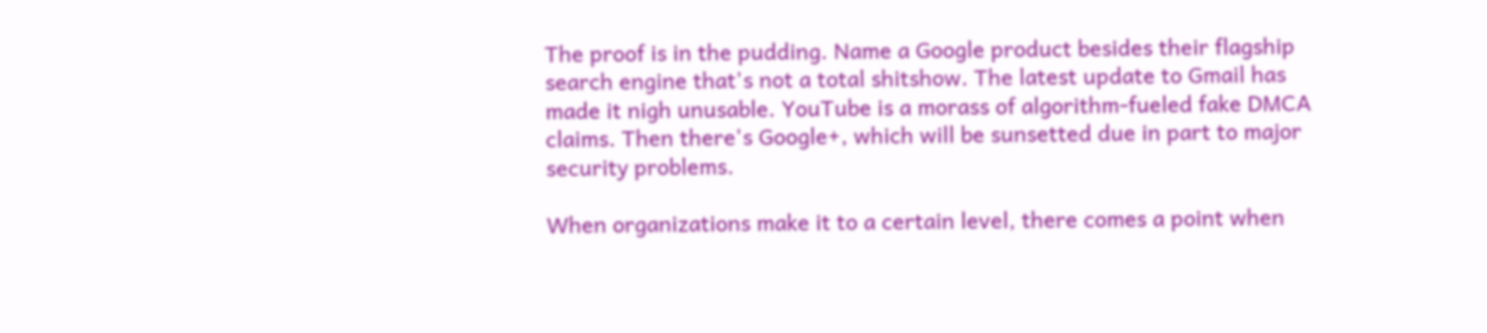The proof is in the pudding. Name a Google product besides their flagship search engine that's not a total shitshow. The latest update to Gmail has made it nigh unusable. YouTube is a morass of algorithm-fueled fake DMCA claims. Then there's Google+, which will be sunsetted due in part to major security problems.

When organizations make it to a certain level, there comes a point when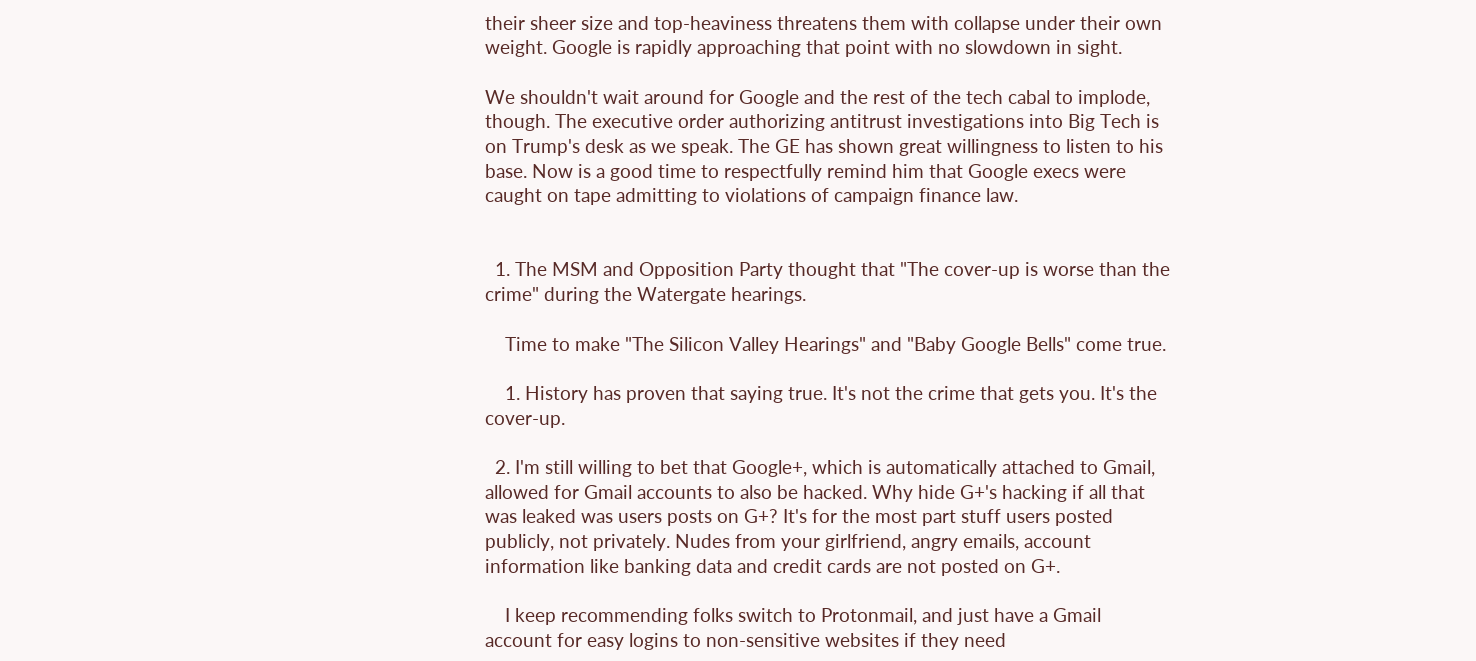their sheer size and top-heaviness threatens them with collapse under their own weight. Google is rapidly approaching that point with no slowdown in sight.

We shouldn't wait around for Google and the rest of the tech cabal to implode, though. The executive order authorizing antitrust investigations into Big Tech is on Trump's desk as we speak. The GE has shown great willingness to listen to his base. Now is a good time to respectfully remind him that Google execs were caught on tape admitting to violations of campaign finance law.


  1. The MSM and Opposition Party thought that "The cover-up is worse than the crime" during the Watergate hearings.

    Time to make "The Silicon Valley Hearings" and "Baby Google Bells" come true.

    1. History has proven that saying true. It's not the crime that gets you. It's the cover-up.

  2. I'm still willing to bet that Google+, which is automatically attached to Gmail, allowed for Gmail accounts to also be hacked. Why hide G+'s hacking if all that was leaked was users posts on G+? It's for the most part stuff users posted publicly, not privately. Nudes from your girlfriend, angry emails, account information like banking data and credit cards are not posted on G+.

    I keep recommending folks switch to Protonmail, and just have a Gmail account for easy logins to non-sensitive websites if they need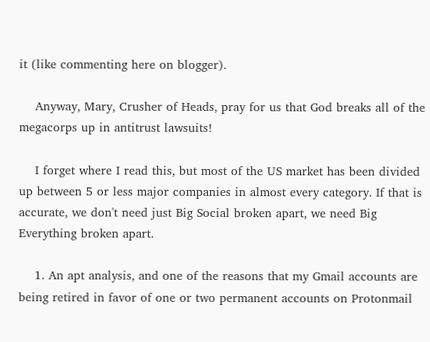it (like commenting here on blogger).

    Anyway, Mary, Crusher of Heads, pray for us that God breaks all of the megacorps up in antitrust lawsuits!

    I forget where I read this, but most of the US market has been divided up between 5 or less major companies in almost every category. If that is accurate, we don't need just Big Social broken apart, we need Big Everything broken apart.

    1. An apt analysis, and one of the reasons that my Gmail accounts are being retired in favor of one or two permanent accounts on Protonmail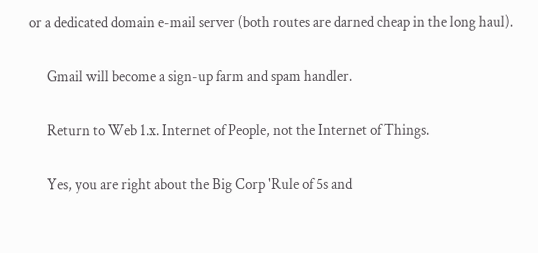or a dedicated domain e-mail server (both routes are darned cheap in the long haul).

      Gmail will become a sign-up farm and spam handler.

      Return to Web 1.x. Internet of People, not the Internet of Things.

      Yes, you are right about the Big Corp 'Rule of 5s and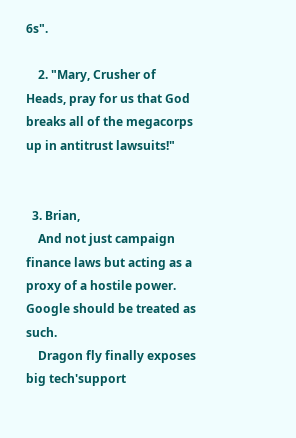6s".

    2. "Mary, Crusher of Heads, pray for us that God breaks all of the megacorps up in antitrust lawsuits!"


  3. Brian,
    And not just campaign finance laws but acting as a proxy of a hostile power. Google should be treated as such.
    Dragon fly finally exposes big tech'support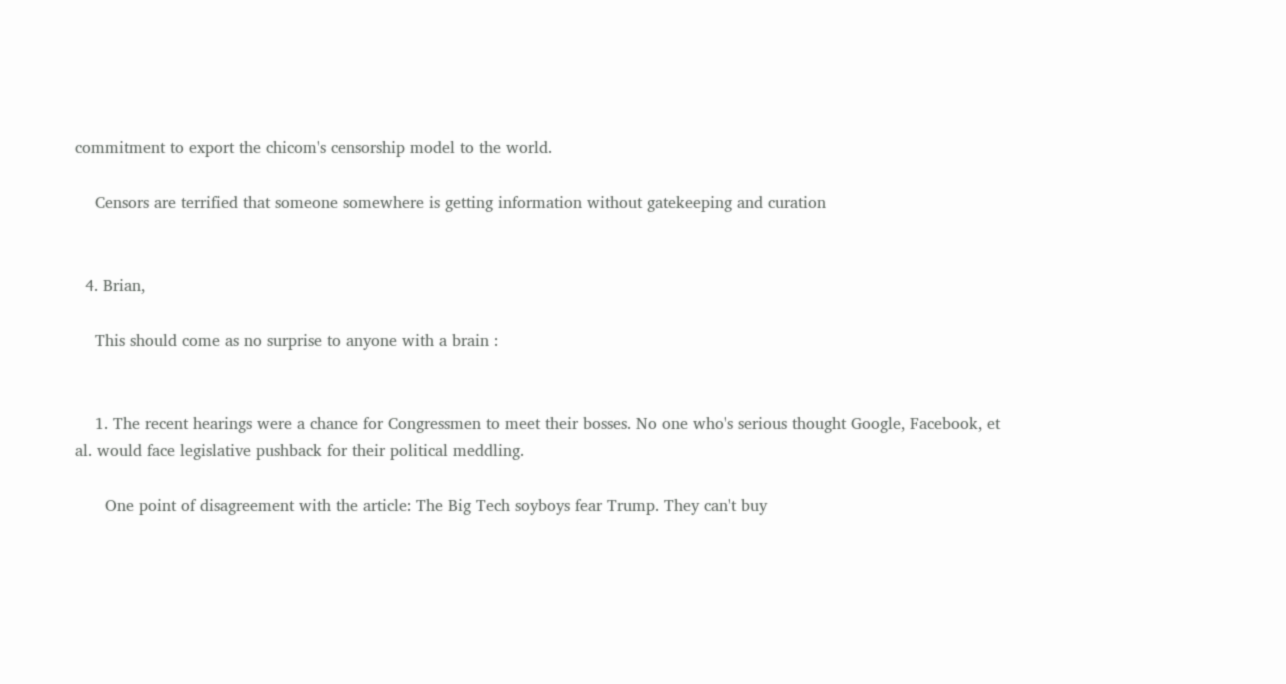commitment to export the chicom's censorship model to the world.

    Censors are terrified that someone somewhere is getting information without gatekeeping and curation


  4. Brian,

    This should come as no surprise to anyone with a brain :


    1. The recent hearings were a chance for Congressmen to meet their bosses. No one who's serious thought Google, Facebook, et al. would face legislative pushback for their political meddling.

      One point of disagreement with the article: The Big Tech soyboys fear Trump. They can't buy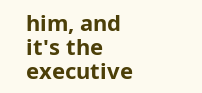him, and it's the executive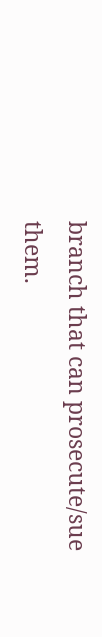branch that can prosecute/sue them.